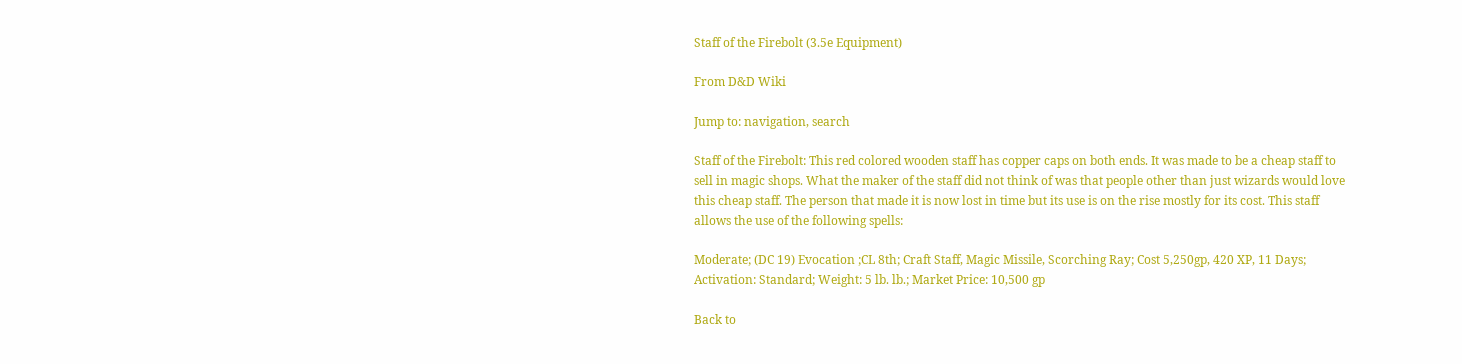Staff of the Firebolt (3.5e Equipment)

From D&D Wiki

Jump to: navigation, search

Staff of the Firebolt: This red colored wooden staff has copper caps on both ends. It was made to be a cheap staff to sell in magic shops. What the maker of the staff did not think of was that people other than just wizards would love this cheap staff. The person that made it is now lost in time but its use is on the rise mostly for its cost. This staff allows the use of the following spells:

Moderate; (DC 19) Evocation ;CL 8th; Craft Staff, Magic Missile, Scorching Ray; Cost 5,250gp, 420 XP, 11 Days; Activation: Standard; Weight: 5 lb. lb.; Market Price: 10,500 gp

Back to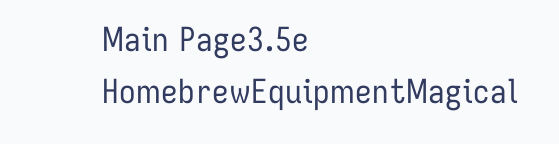Main Page3.5e HomebrewEquipmentMagical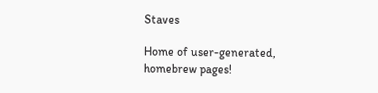Staves

Home of user-generated,
homebrew pages!